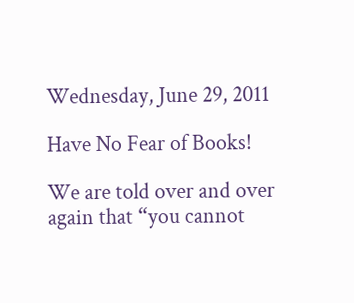Wednesday, June 29, 2011

Have No Fear of Books!

We are told over and over again that “you cannot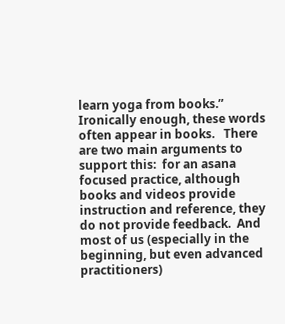learn yoga from books.”  Ironically enough, these words often appear in books.   There are two main arguments to support this:  for an asana focused practice, although books and videos provide instruction and reference, they do not provide feedback.  And most of us (especially in the beginning, but even advanced practitioners)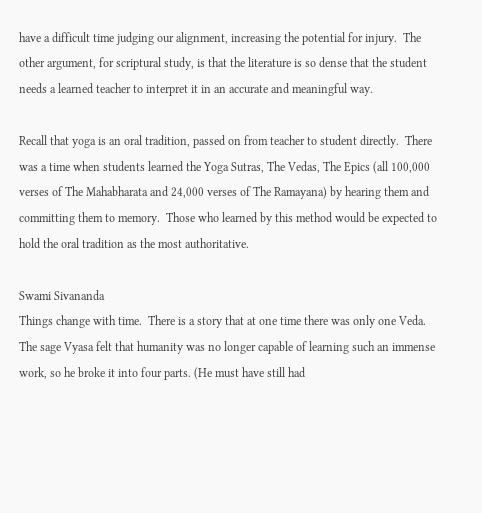have a difficult time judging our alignment, increasing the potential for injury.  The other argument, for scriptural study, is that the literature is so dense that the student needs a learned teacher to interpret it in an accurate and meaningful way.

Recall that yoga is an oral tradition, passed on from teacher to student directly.  There was a time when students learned the Yoga Sutras, The Vedas, The Epics (all 100,000 verses of The Mahabharata and 24,000 verses of The Ramayana) by hearing them and committing them to memory.  Those who learned by this method would be expected to hold the oral tradition as the most authoritative.

Swami Sivananda
Things change with time.  There is a story that at one time there was only one Veda.  The sage Vyasa felt that humanity was no longer capable of learning such an immense work, so he broke it into four parts. (He must have still had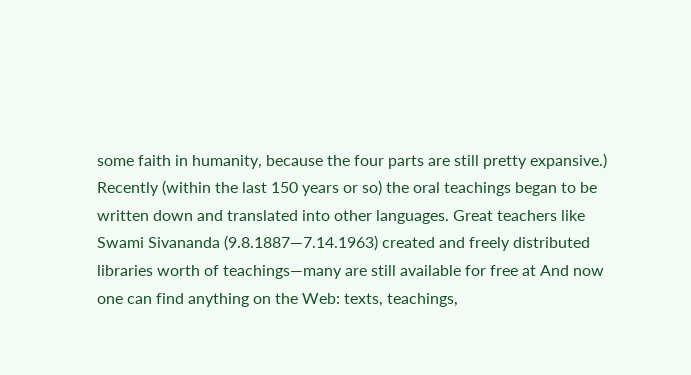some faith in humanity, because the four parts are still pretty expansive.)  Recently (within the last 150 years or so) the oral teachings began to be written down and translated into other languages. Great teachers like Swami Sivananda (9.8.1887—7.14.1963) created and freely distributed libraries worth of teachings—many are still available for free at And now one can find anything on the Web: texts, teachings,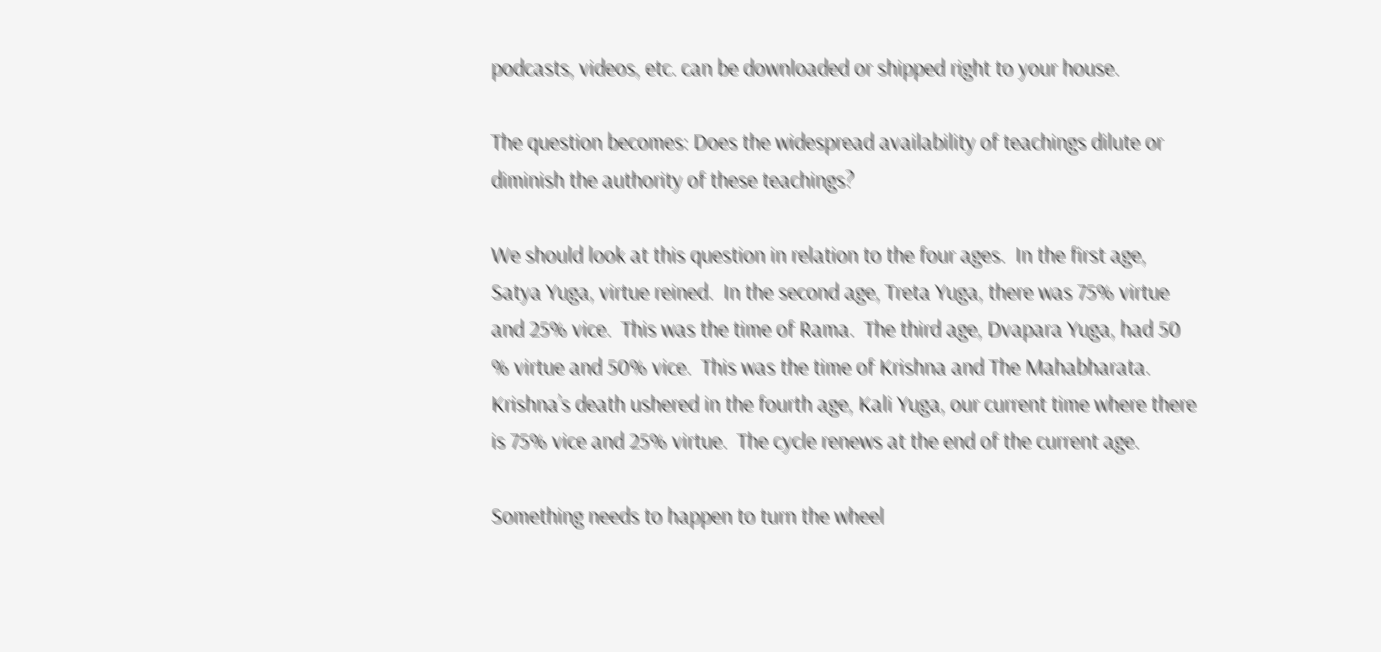podcasts, videos, etc. can be downloaded or shipped right to your house.

The question becomes: Does the widespread availability of teachings dilute or diminish the authority of these teachings?

We should look at this question in relation to the four ages.  In the first age, Satya Yuga, virtue reined.  In the second age, Treta Yuga, there was 75% virtue and 25% vice.  This was the time of Rama.  The third age, Dvapara Yuga, had 50 % virtue and 50% vice.  This was the time of Krishna and The Mahabharata.  Krishna’s death ushered in the fourth age, Kali Yuga, our current time where there is 75% vice and 25% virtue.  The cycle renews at the end of the current age.

Something needs to happen to turn the wheel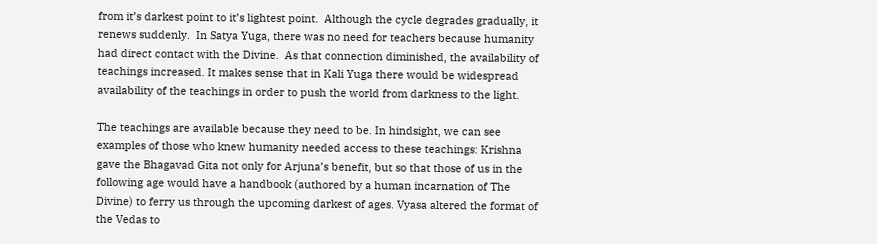from it’s darkest point to it’s lightest point.  Although the cycle degrades gradually, it renews suddenly.  In Satya Yuga, there was no need for teachers because humanity had direct contact with the Divine.  As that connection diminished, the availability of teachings increased. It makes sense that in Kali Yuga there would be widespread availability of the teachings in order to push the world from darkness to the light.

The teachings are available because they need to be. In hindsight, we can see examples of those who knew humanity needed access to these teachings: Krishna gave the Bhagavad Gita not only for Arjuna’s benefit, but so that those of us in the following age would have a handbook (authored by a human incarnation of The Divine) to ferry us through the upcoming darkest of ages. Vyasa altered the format of the Vedas to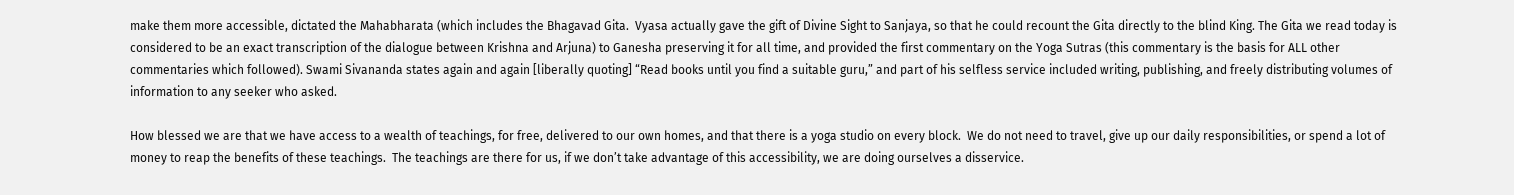make them more accessible, dictated the Mahabharata (which includes the Bhagavad Gita.  Vyasa actually gave the gift of Divine Sight to Sanjaya, so that he could recount the Gita directly to the blind King. The Gita we read today is considered to be an exact transcription of the dialogue between Krishna and Arjuna) to Ganesha preserving it for all time, and provided the first commentary on the Yoga Sutras (this commentary is the basis for ALL other commentaries which followed). Swami Sivananda states again and again [liberally quoting] “Read books until you find a suitable guru,” and part of his selfless service included writing, publishing, and freely distributing volumes of information to any seeker who asked.

How blessed we are that we have access to a wealth of teachings, for free, delivered to our own homes, and that there is a yoga studio on every block.  We do not need to travel, give up our daily responsibilities, or spend a lot of money to reap the benefits of these teachings.  The teachings are there for us, if we don’t take advantage of this accessibility, we are doing ourselves a disservice.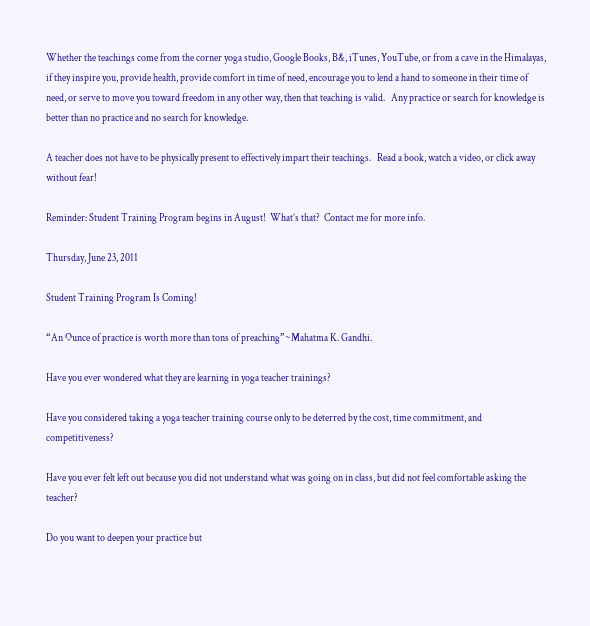Whether the teachings come from the corner yoga studio, Google Books, B&, iTunes, YouTube, or from a cave in the Himalayas, if they inspire you, provide health, provide comfort in time of need, encourage you to lend a hand to someone in their time of need, or serve to move you toward freedom in any other way, then that teaching is valid.   Any practice or search for knowledge is better than no practice and no search for knowledge.

A teacher does not have to be physically present to effectively impart their teachings.   Read a book, watch a video, or click away without fear!

Reminder: Student Training Program begins in August!  What’s that?  Contact me for more info.

Thursday, June 23, 2011

Student Training Program Is Coming!

“An Ounce of practice is worth more than tons of preaching”~Mahatma K. Gandhi.

Have you ever wondered what they are learning in yoga teacher trainings?

Have you considered taking a yoga teacher training course only to be deterred by the cost, time commitment, and competitiveness?

Have you ever felt left out because you did not understand what was going on in class, but did not feel comfortable asking the teacher?

Do you want to deepen your practice but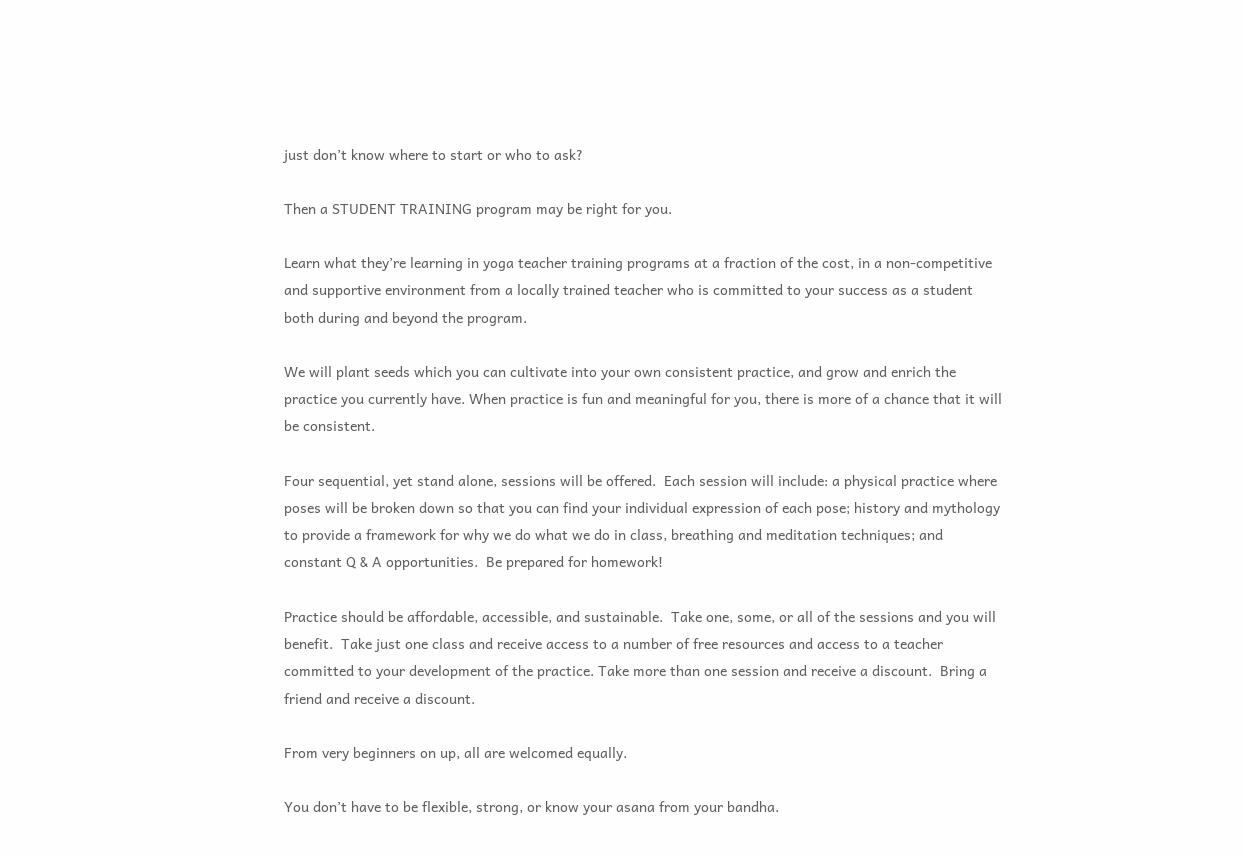just don’t know where to start or who to ask?

Then a STUDENT TRAINING program may be right for you.

Learn what they’re learning in yoga teacher training programs at a fraction of the cost, in a non-competitive and supportive environment from a locally trained teacher who is committed to your success as a student both during and beyond the program.

We will plant seeds which you can cultivate into your own consistent practice, and grow and enrich the practice you currently have. When practice is fun and meaningful for you, there is more of a chance that it will be consistent.

Four sequential, yet stand alone, sessions will be offered.  Each session will include: a physical practice where poses will be broken down so that you can find your individual expression of each pose; history and mythology to provide a framework for why we do what we do in class, breathing and meditation techniques; and constant Q & A opportunities.  Be prepared for homework!

Practice should be affordable, accessible, and sustainable.  Take one, some, or all of the sessions and you will benefit.  Take just one class and receive access to a number of free resources and access to a teacher committed to your development of the practice. Take more than one session and receive a discount.  Bring a friend and receive a discount.

From very beginners on up, all are welcomed equally.

You don’t have to be flexible, strong, or know your asana from your bandha.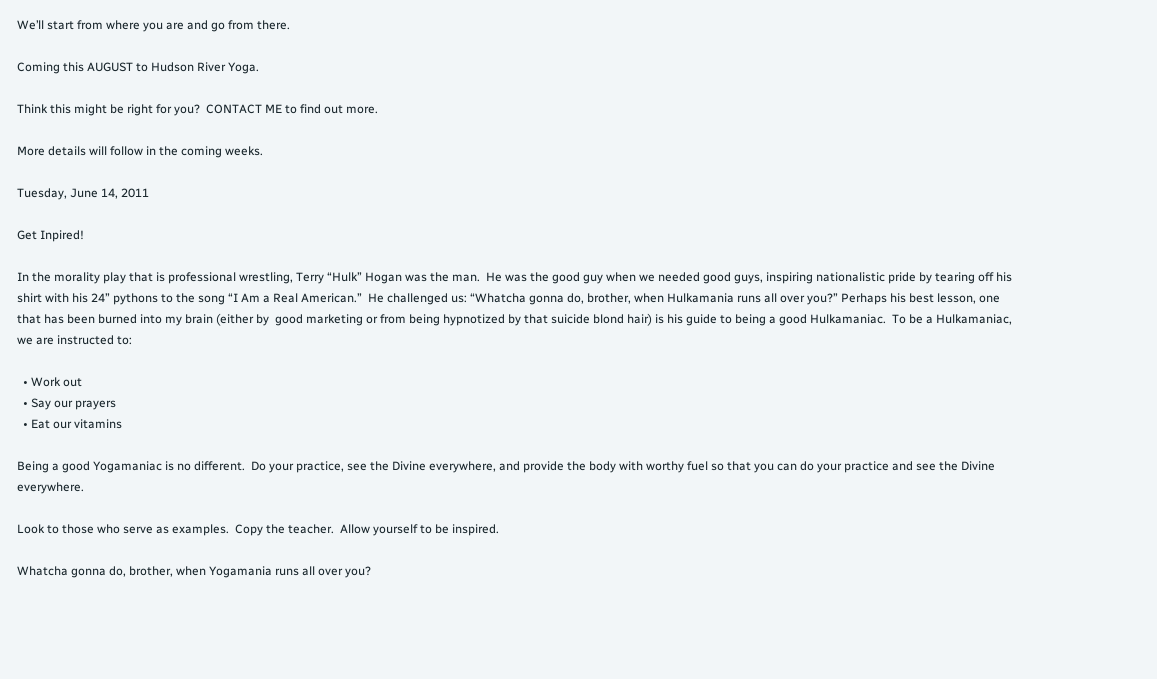We’ll start from where you are and go from there.

Coming this AUGUST to Hudson River Yoga.

Think this might be right for you?  CONTACT ME to find out more.

More details will follow in the coming weeks.

Tuesday, June 14, 2011

Get Inpired!

In the morality play that is professional wrestling, Terry “Hulk” Hogan was the man.  He was the good guy when we needed good guys, inspiring nationalistic pride by tearing off his shirt with his 24” pythons to the song “I Am a Real American.”  He challenged us: “Whatcha gonna do, brother, when Hulkamania runs all over you?” Perhaps his best lesson, one that has been burned into my brain (either by  good marketing or from being hypnotized by that suicide blond hair) is his guide to being a good Hulkamaniac.  To be a Hulkamaniac, we are instructed to:

  • Work out
  • Say our prayers
  • Eat our vitamins

Being a good Yogamaniac is no different.  Do your practice, see the Divine everywhere, and provide the body with worthy fuel so that you can do your practice and see the Divine everywhere.

Look to those who serve as examples.  Copy the teacher.  Allow yourself to be inspired.

Whatcha gonna do, brother, when Yogamania runs all over you?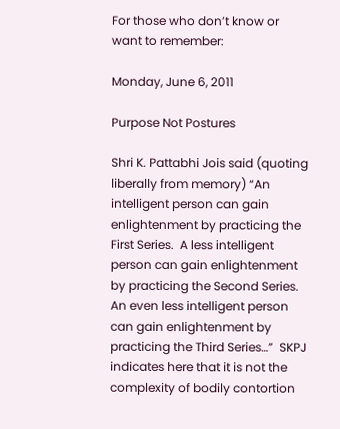For those who don’t know or want to remember:

Monday, June 6, 2011

Purpose Not Postures

Shri K. Pattabhi Jois said (quoting liberally from memory) “An intelligent person can gain enlightenment by practicing the First Series.  A less intelligent person can gain enlightenment by practicing the Second Series.  An even less intelligent person can gain enlightenment by practicing the Third Series…”  SKPJ indicates here that it is not the complexity of bodily contortion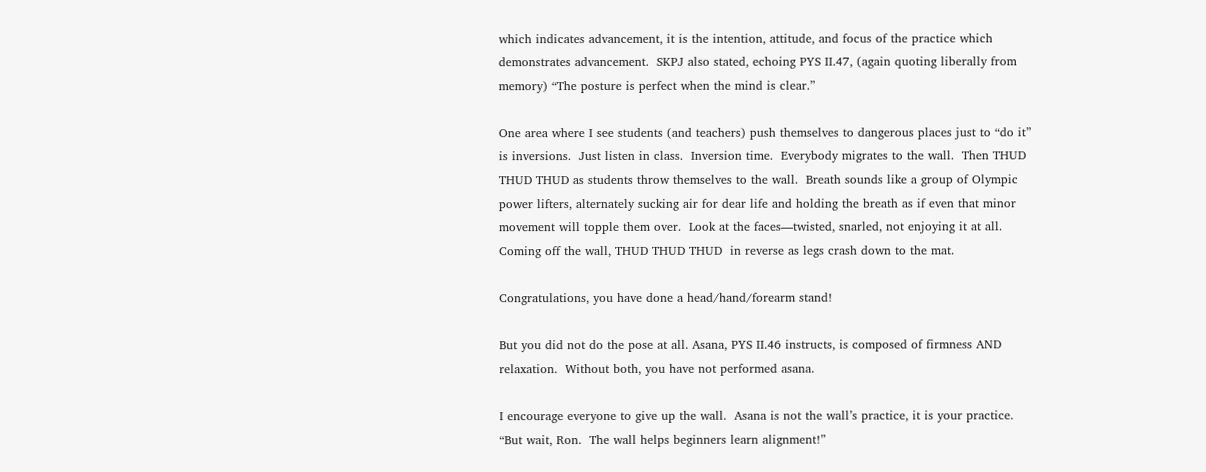which indicates advancement, it is the intention, attitude, and focus of the practice which demonstrates advancement.  SKPJ also stated, echoing PYS II.47, (again quoting liberally from memory) “The posture is perfect when the mind is clear.”

One area where I see students (and teachers) push themselves to dangerous places just to “do it” is inversions.  Just listen in class.  Inversion time.  Everybody migrates to the wall.  Then THUD THUD THUD as students throw themselves to the wall.  Breath sounds like a group of Olympic power lifters, alternately sucking air for dear life and holding the breath as if even that minor movement will topple them over.  Look at the faces—twisted, snarled, not enjoying it at all.  Coming off the wall, THUD THUD THUD  in reverse as legs crash down to the mat.

Congratulations, you have done a head/hand/forearm stand!

But you did not do the pose at all. Asana, PYS II.46 instructs, is composed of firmness AND relaxation.  Without both, you have not performed asana.

I encourage everyone to give up the wall.  Asana is not the wall’s practice, it is your practice.  “But wait, Ron.  The wall helps beginners learn alignment!”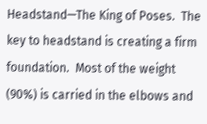Headstand—The King of Poses.  The key to headstand is creating a firm foundation.  Most of the weight (90%) is carried in the elbows and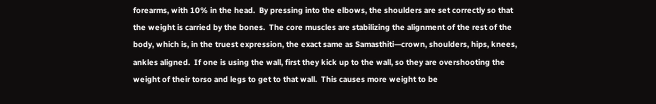forearms, with 10% in the head.  By pressing into the elbows, the shoulders are set correctly so that the weight is carried by the bones.  The core muscles are stabilizing the alignment of the rest of the body, which is, in the truest expression, the exact same as Samasthiti—crown, shoulders, hips, knees, ankles aligned.  If one is using the wall, first they kick up to the wall, so they are overshooting the weight of their torso and legs to get to that wall.  This causes more weight to be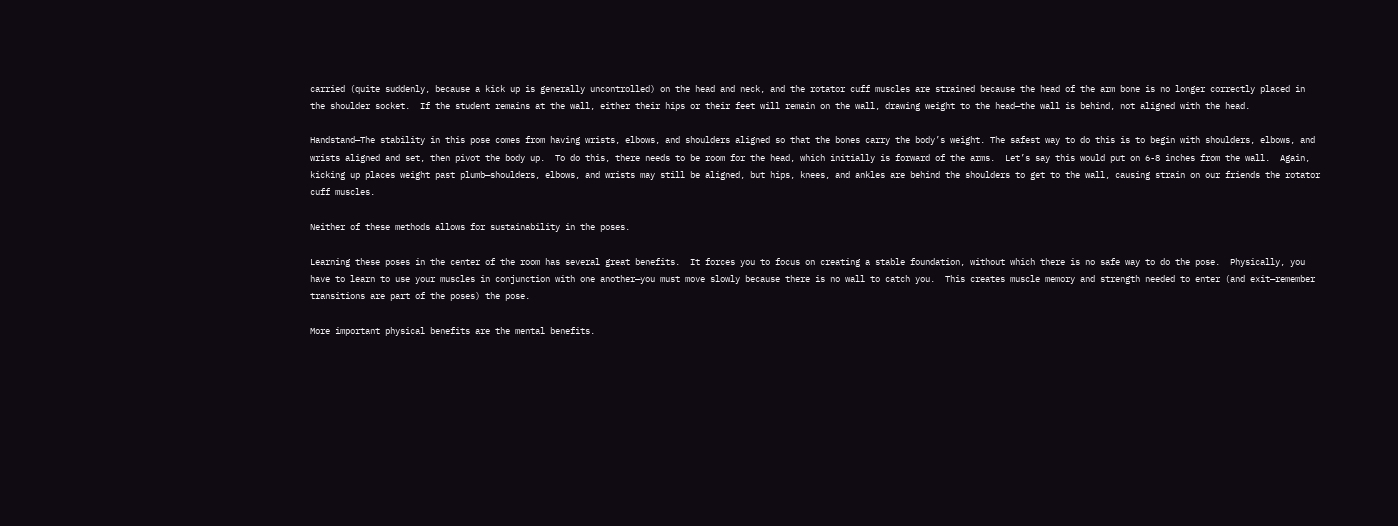carried (quite suddenly, because a kick up is generally uncontrolled) on the head and neck, and the rotator cuff muscles are strained because the head of the arm bone is no longer correctly placed in the shoulder socket.  If the student remains at the wall, either their hips or their feet will remain on the wall, drawing weight to the head—the wall is behind, not aligned with the head.

Handstand—The stability in this pose comes from having wrists, elbows, and shoulders aligned so that the bones carry the body’s weight. The safest way to do this is to begin with shoulders, elbows, and wrists aligned and set, then pivot the body up.  To do this, there needs to be room for the head, which initially is forward of the arms.  Let’s say this would put on 6-8 inches from the wall.  Again, kicking up places weight past plumb—shoulders, elbows, and wrists may still be aligned, but hips, knees, and ankles are behind the shoulders to get to the wall, causing strain on our friends the rotator cuff muscles.

Neither of these methods allows for sustainability in the poses.

Learning these poses in the center of the room has several great benefits.  It forces you to focus on creating a stable foundation, without which there is no safe way to do the pose.  Physically, you have to learn to use your muscles in conjunction with one another—you must move slowly because there is no wall to catch you.  This creates muscle memory and strength needed to enter (and exit—remember transitions are part of the poses) the pose.

More important physical benefits are the mental benefits.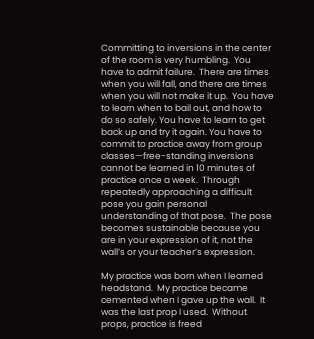Committing to inversions in the center of the room is very humbling.  You have to admit failure.  There are times when you will fall, and there are times when you will not make it up.  You have to learn when to bail out, and how to do so safely. You have to learn to get back up and try it again. You have to commit to practice away from group classes—free-standing inversions cannot be learned in 10 minutes of practice once a week.  Through repeatedly approaching a difficult pose you gain personal understanding of that pose.  The pose becomes sustainable because you are in your expression of it, not the wall’s or your teacher’s expression.

My practice was born when I learned headstand.  My practice became cemented when I gave up the wall.  It was the last prop I used.  Without props, practice is freed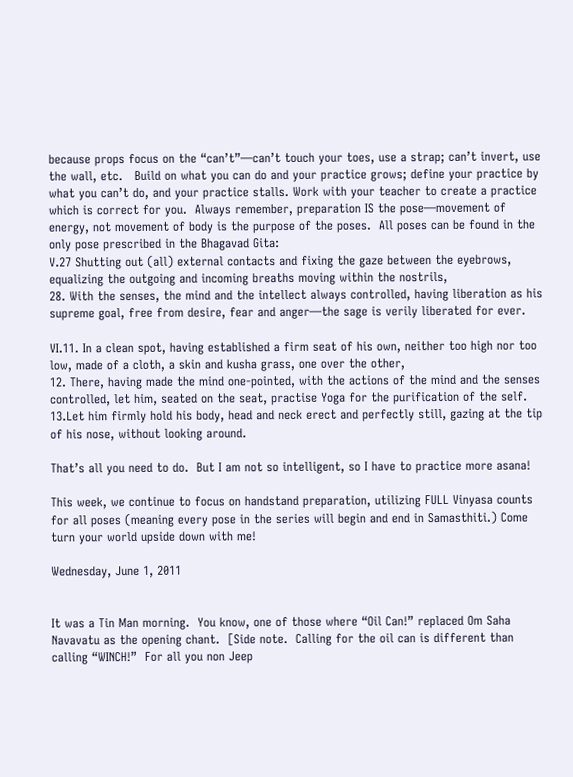because props focus on the “can’t”—can’t touch your toes, use a strap; can’t invert, use the wall, etc.   Build on what you can do and your practice grows; define your practice by what you can’t do, and your practice stalls. Work with your teacher to create a practice which is correct for you.  Always remember, preparation IS the pose—movement of energy, not movement of body is the purpose of the poses.  All poses can be found in the only pose prescribed in the Bhagavad Gita:
V.27 Shutting out (all) external contacts and fixing the gaze between the eyebrows, equalizing the outgoing and incoming breaths moving within the nostrils,
28. With the senses, the mind and the intellect always controlled, having liberation as his
supreme goal, free from desire, fear and anger—the sage is verily liberated for ever.

VI.11. In a clean spot, having established a firm seat of his own, neither too high nor too low, made of a cloth, a skin and kusha grass, one over the other,
12. There, having made the mind one-pointed, with the actions of the mind and the senses
controlled, let him, seated on the seat, practise Yoga for the purification of the self.
13.Let him firmly hold his body, head and neck erect and perfectly still, gazing at the tip of his nose, without looking around.

That’s all you need to do.  But I am not so intelligent, so I have to practice more asana!

This week, we continue to focus on handstand preparation, utilizing FULL Vinyasa counts for all poses (meaning every pose in the series will begin and end in Samasthiti.) Come turn your world upside down with me!

Wednesday, June 1, 2011


It was a Tin Man morning.  You know, one of those where “Oil Can!” replaced Om Saha Navavatu as the opening chant.  [Side note.  Calling for the oil can is different than calling “WINCH!”  For all you non Jeep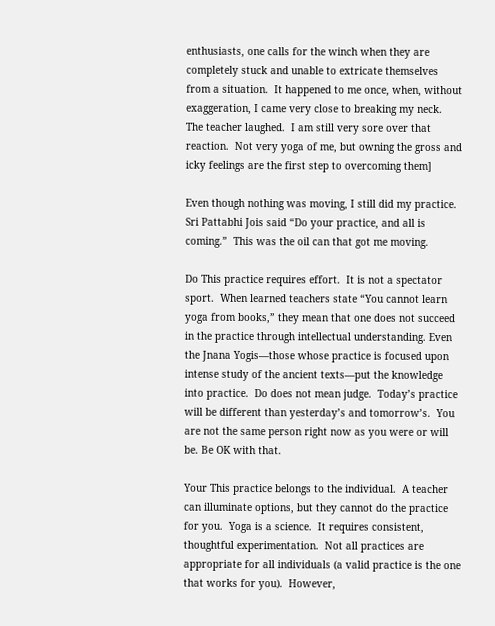enthusiasts, one calls for the winch when they are completely stuck and unable to extricate themselves from a situation.  It happened to me once, when, without exaggeration, I came very close to breaking my neck.  The teacher laughed.  I am still very sore over that reaction.  Not very yoga of me, but owning the gross and icky feelings are the first step to overcoming them]

Even though nothing was moving, I still did my practice.  Sri Pattabhi Jois said “Do your practice, and all is coming.”  This was the oil can that got me moving.

Do This practice requires effort.  It is not a spectator sport.  When learned teachers state “You cannot learn yoga from books,” they mean that one does not succeed in the practice through intellectual understanding. Even the Jnana Yogis—those whose practice is focused upon intense study of the ancient texts—put the knowledge into practice.  Do does not mean judge.  Today’s practice will be different than yesterday’s and tomorrow’s.  You are not the same person right now as you were or will be. Be OK with that.

Your This practice belongs to the individual.  A teacher can illuminate options, but they cannot do the practice for you.  Yoga is a science.  It requires consistent, thoughtful experimentation.  Not all practices are appropriate for all individuals (a valid practice is the one that works for you).  However,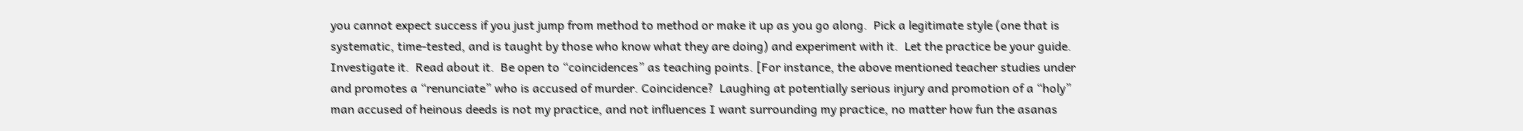you cannot expect success if you just jump from method to method or make it up as you go along.  Pick a legitimate style (one that is systematic, time-tested, and is taught by those who know what they are doing) and experiment with it.  Let the practice be your guide.  Investigate it.  Read about it.  Be open to “coincidences” as teaching points. [For instance, the above mentioned teacher studies under and promotes a “renunciate” who is accused of murder. Coincidence?  Laughing at potentially serious injury and promotion of a “holy” man accused of heinous deeds is not my practice, and not influences I want surrounding my practice, no matter how fun the asanas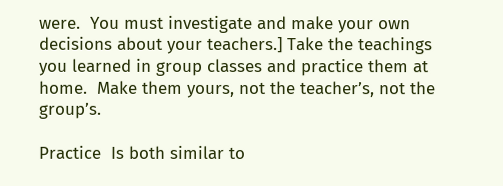were.  You must investigate and make your own decisions about your teachers.] Take the teachings you learned in group classes and practice them at home.  Make them yours, not the teacher’s, not the group’s.

Practice  Is both similar to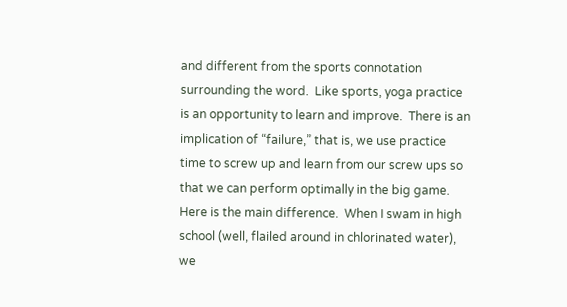and different from the sports connotation surrounding the word.  Like sports, yoga practice is an opportunity to learn and improve.  There is an implication of “failure,” that is, we use practice time to screw up and learn from our screw ups so that we can perform optimally in the big game.  Here is the main difference.  When I swam in high school (well, flailed around in chlorinated water), we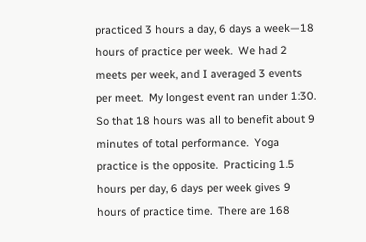practiced 3 hours a day, 6 days a week—18 hours of practice per week.  We had 2 meets per week, and I averaged 3 events per meet.  My longest event ran under 1:30.  So that 18 hours was all to benefit about 9 minutes of total performance.  Yoga practice is the opposite.  Practicing 1.5 hours per day, 6 days per week gives 9 hours of practice time.  There are 168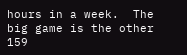hours in a week.  The big game is the other 159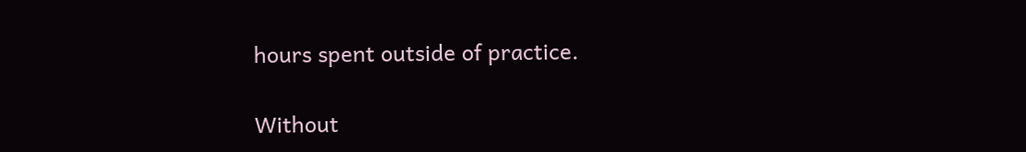hours spent outside of practice.

Without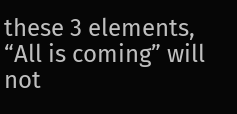these 3 elements, “All is coming” will not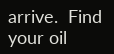arrive.  Find your oil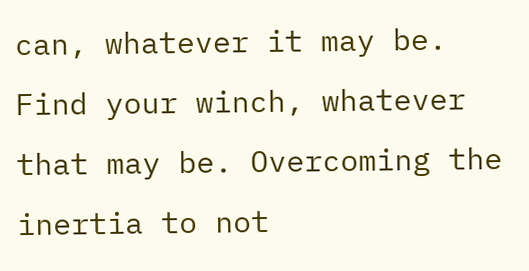can, whatever it may be.  Find your winch, whatever that may be. Overcoming the inertia to not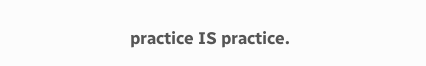practice IS practice.